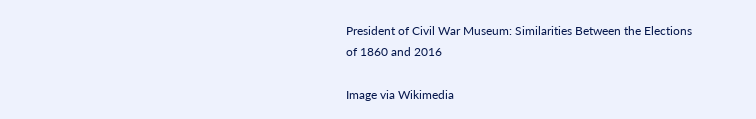President of Civil War Museum: Similarities Between the Elections of 1860 and 2016

Image via Wikimedia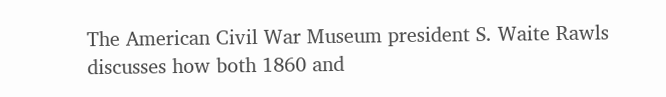The American Civil War Museum president S. Waite Rawls discusses how both 1860 and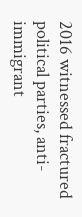2016 witnessed fractured political parties, anti-immigrant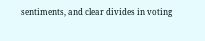sentiments, and clear divides in voting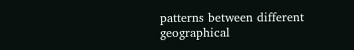patterns between different geographical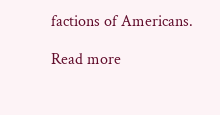factions of Americans.

Read more